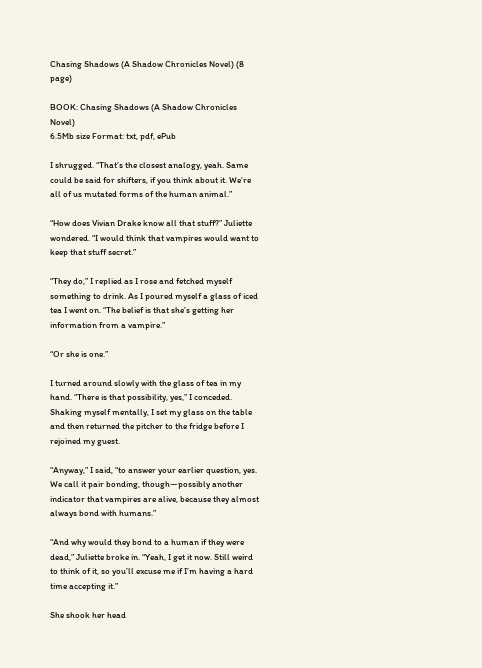Chasing Shadows (A Shadow Chronicles Novel) (8 page)

BOOK: Chasing Shadows (A Shadow Chronicles Novel)
6.5Mb size Format: txt, pdf, ePub

I shrugged. “That’s the closest analogy, yeah. Same could be said for shifters, if you think about it. We’re all of us mutated forms of the human animal.”

“How does Vivian Drake know all that stuff?” Juliette wondered. “I would think that vampires would want to keep that stuff secret.”

“They do,” I replied as I rose and fetched myself something to drink. As I poured myself a glass of iced tea I went on. “The belief is that she’s getting her information from a vampire.”

“Or she is one.”

I turned around slowly with the glass of tea in my hand. “There is that possibility, yes,” I conceded. Shaking myself mentally, I set my glass on the table and then returned the pitcher to the fridge before I rejoined my guest.

“Anyway,” I said, “to answer your earlier question, yes. We call it pair bonding, though—possibly another indicator that vampires are alive, because they almost always bond with humans.”

“And why would they bond to a human if they were dead,” Juliette broke in. “Yeah, I get it now. Still weird to think of it, so you’ll excuse me if I’m having a hard time accepting it.”

She shook her head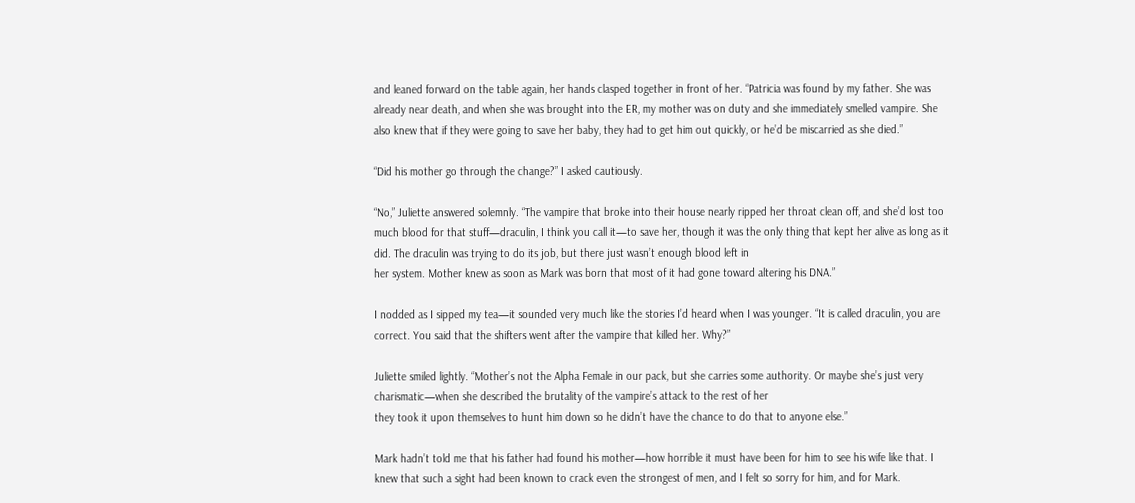and leaned forward on the table again, her hands clasped together in front of her. “Patricia was found by my father. She was already near death, and when she was brought into the ER, my mother was on duty and she immediately smelled vampire. She also knew that if they were going to save her baby, they had to get him out quickly, or he’d be miscarried as she died.”

“Did his mother go through the change?” I asked cautiously.

“No,” Juliette answered solemnly. “The vampire that broke into their house nearly ripped her throat clean off, and she’d lost too much blood for that stuff—draculin, I think you call it—to save her, though it was the only thing that kept her alive as long as it did. The draculin was trying to do its job, but there just wasn’t enough blood left in
her system. Mother knew as soon as Mark was born that most of it had gone toward altering his DNA.”

I nodded as I sipped my tea—it sounded very much like the stories I’d heard when I was younger. “It is called draculin, you are correct. You said that the shifters went after the vampire that killed her. Why?”

Juliette smiled lightly. “Mother’s not the Alpha Female in our pack, but she carries some authority. Or maybe she’s just very charismatic—when she described the brutality of the vampire’s attack to the rest of her
they took it upon themselves to hunt him down so he didn’t have the chance to do that to anyone else.”

Mark hadn’t told me that his father had found his mother—how horrible it must have been for him to see his wife like that. I knew that such a sight had been known to crack even the strongest of men, and I felt so sorry for him, and for Mark.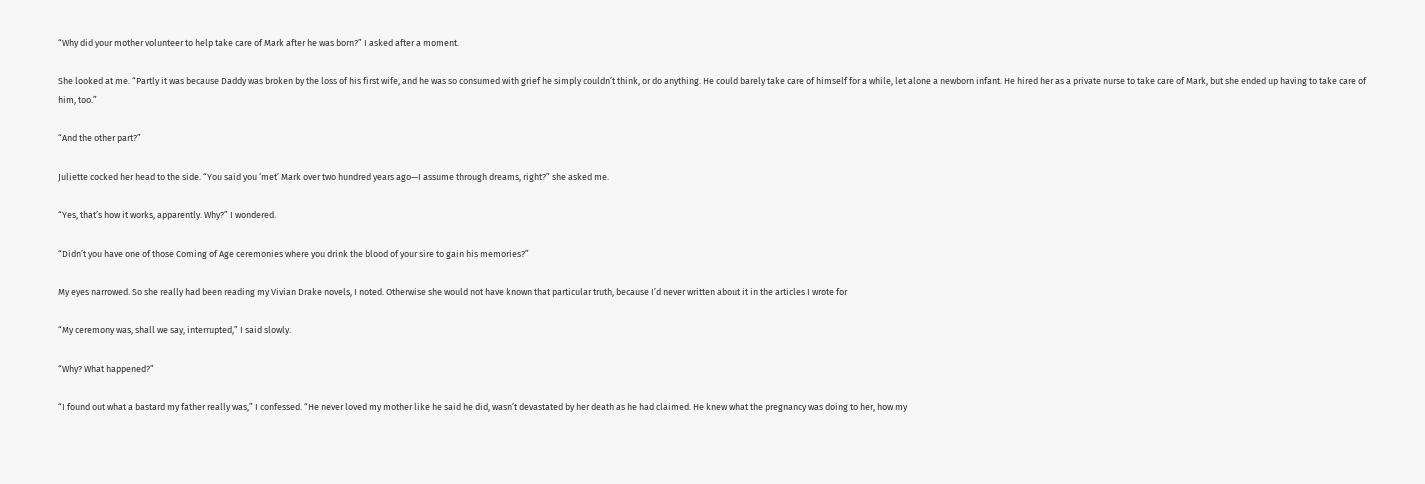“Why did your mother volunteer to help take care of Mark after he was born?” I asked after a moment.

She looked at me. “Partly it was because Daddy was broken by the loss of his first wife, and he was so consumed with grief he simply couldn’t think, or do anything. He could barely take care of himself for a while, let alone a newborn infant. He hired her as a private nurse to take care of Mark, but she ended up having to take care of him, too.”

“And the other part?”

Juliette cocked her head to the side. “You said you ‘met’ Mark over two hundred years ago—I assume through dreams, right?” she asked me.

“Yes, that’s how it works, apparently. Why?” I wondered.

“Didn’t you have one of those Coming of Age ceremonies where you drink the blood of your sire to gain his memories?”

My eyes narrowed. So she really had been reading my Vivian Drake novels, I noted. Otherwise she would not have known that particular truth, because I’d never written about it in the articles I wrote for

“My ceremony was, shall we say, interrupted,” I said slowly.

“Why? What happened?”

“I found out what a bastard my father really was,” I confessed. “He never loved my mother like he said he did, wasn’t devastated by her death as he had claimed. He knew what the pregnancy was doing to her, how my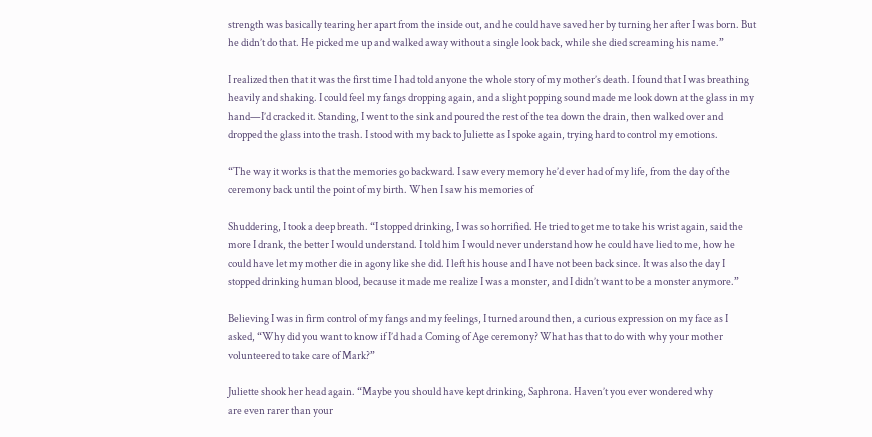strength was basically tearing her apart from the inside out, and he could have saved her by turning her after I was born. But he didn’t do that. He picked me up and walked away without a single look back, while she died screaming his name.”

I realized then that it was the first time I had told anyone the whole story of my mother’s death. I found that I was breathing heavily and shaking. I could feel my fangs dropping again, and a slight popping sound made me look down at the glass in my hand—I’d cracked it. Standing, I went to the sink and poured the rest of the tea down the drain, then walked over and dropped the glass into the trash. I stood with my back to Juliette as I spoke again, trying hard to control my emotions.

“The way it works is that the memories go backward. I saw every memory he’d ever had of my life, from the day of the ceremony back until the point of my birth. When I saw his memories of

Shuddering, I took a deep breath. “I stopped drinking, I was so horrified. He tried to get me to take his wrist again, said the more I drank, the better I would understand. I told him I would never understand how he could have lied to me, how he could have let my mother die in agony like she did. I left his house and I have not been back since. It was also the day I stopped drinking human blood, because it made me realize I was a monster, and I didn’t want to be a monster anymore.”

Believing I was in firm control of my fangs and my feelings, I turned around then, a curious expression on my face as I asked, “Why did you want to know if I’d had a Coming of Age ceremony? What has that to do with why your mother volunteered to take care of Mark?”

Juliette shook her head again. “Maybe you should have kept drinking, Saphrona. Haven’t you ever wondered why
are even rarer than your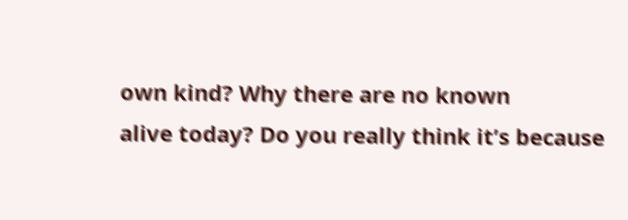own kind? Why there are no known
alive today? Do you really think it’s because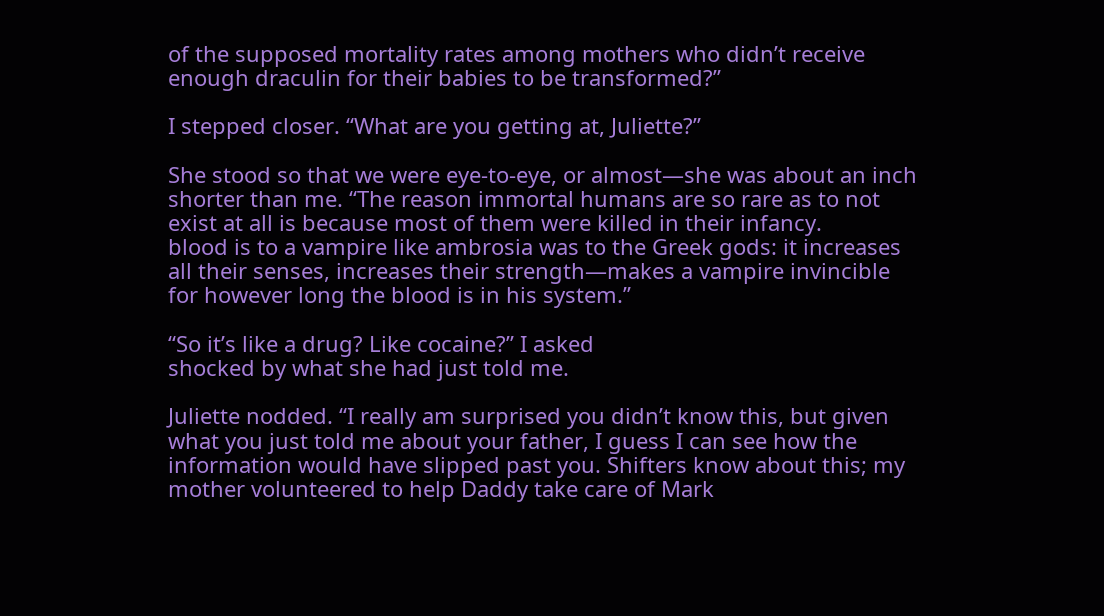of the supposed mortality rates among mothers who didn’t receive enough draculin for their babies to be transformed?”

I stepped closer. “What are you getting at, Juliette?”

She stood so that we were eye-to-eye, or almost—she was about an inch shorter than me. “The reason immortal humans are so rare as to not exist at all is because most of them were killed in their infancy.
blood is to a vampire like ambrosia was to the Greek gods: it increases all their senses, increases their strength—makes a vampire invincible for however long the blood is in his system.”

“So it’s like a drug? Like cocaine?” I asked
shocked by what she had just told me.

Juliette nodded. “I really am surprised you didn’t know this, but given what you just told me about your father, I guess I can see how the information would have slipped past you. Shifters know about this; my mother volunteered to help Daddy take care of Mark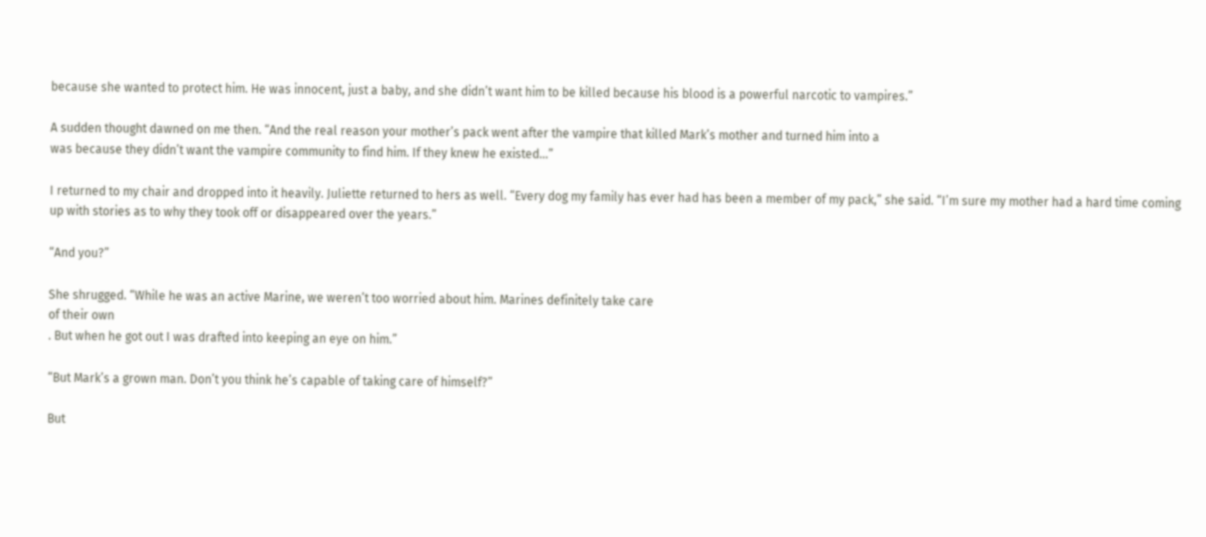because she wanted to protect him. He was innocent, just a baby, and she didn’t want him to be killed because his blood is a powerful narcotic to vampires.”

A sudden thought dawned on me then. “And the real reason your mother’s pack went after the vampire that killed Mark’s mother and turned him into a
was because they didn’t want the vampire community to find him. If they knew he existed…”

I returned to my chair and dropped into it heavily. Juliette returned to hers as well. “Every dog my family has ever had has been a member of my pack,” she said. “I’m sure my mother had a hard time coming up with stories as to why they took off or disappeared over the years.”

“And you?”

She shrugged. “While he was an active Marine, we weren’t too worried about him. Marines definitely take care
of their own
. But when he got out I was drafted into keeping an eye on him.”

“But Mark’s a grown man. Don’t you think he’s capable of taking care of himself?”

But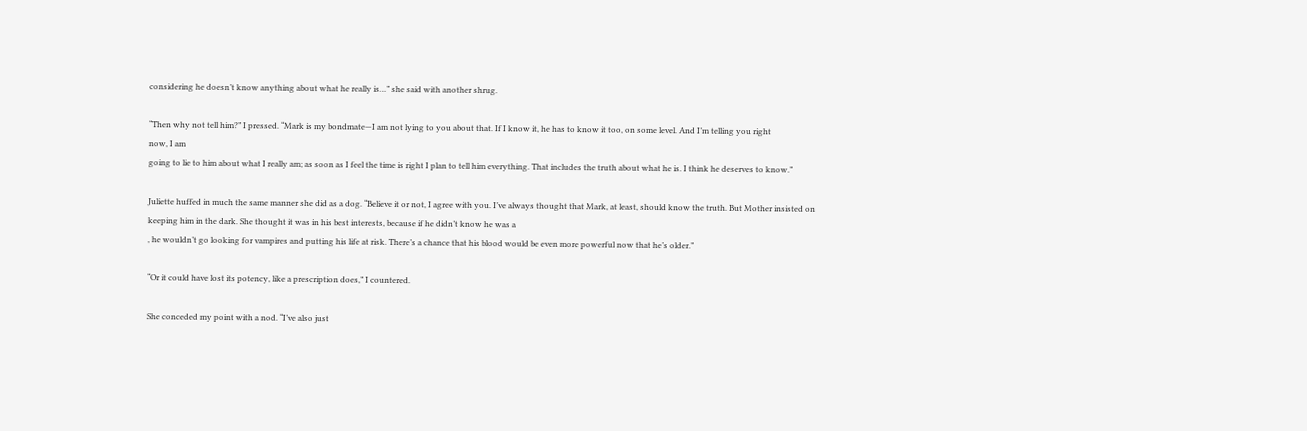considering he doesn’t know anything about what he really is…” she said with another shrug.

“Then why not tell him?” I pressed. “Mark is my bondmate—I am not lying to you about that. If I know it, he has to know it too, on some level. And I’m telling you right
now, I am
going to lie to him about what I really am; as soon as I feel the time is right I plan to tell him everything. That includes the truth about what he is. I think he deserves to know.”

Juliette huffed in much the same manner she did as a dog. “Believe it or not, I agree with you. I’ve always thought that Mark, at least, should know the truth. But Mother insisted on keeping him in the dark. She thought it was in his best interests, because if he didn’t know he was a
, he wouldn’t go looking for vampires and putting his life at risk. There’s a chance that his blood would be even more powerful now that he’s older.”

“Or it could have lost its potency, like a prescription does,” I countered.

She conceded my point with a nod. “I’ve also just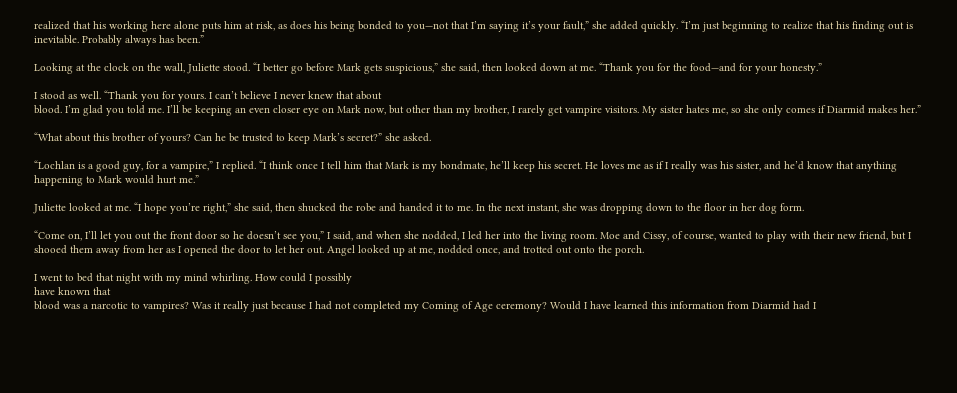realized that his working here alone puts him at risk, as does his being bonded to you—not that I’m saying it’s your fault,” she added quickly. “I’m just beginning to realize that his finding out is inevitable. Probably always has been.”

Looking at the clock on the wall, Juliette stood. “I better go before Mark gets suspicious,” she said, then looked down at me. “Thank you for the food—and for your honesty.”

I stood as well. “Thank you for yours. I can’t believe I never knew that about
blood. I’m glad you told me. I’ll be keeping an even closer eye on Mark now, but other than my brother, I rarely get vampire visitors. My sister hates me, so she only comes if Diarmid makes her.”

“What about this brother of yours? Can he be trusted to keep Mark’s secret?” she asked.

“Lochlan is a good guy, for a vampire,” I replied. “I think once I tell him that Mark is my bondmate, he’ll keep his secret. He loves me as if I really was his sister, and he’d know that anything happening to Mark would hurt me.”

Juliette looked at me. “I hope you’re right,” she said, then shucked the robe and handed it to me. In the next instant, she was dropping down to the floor in her dog form.

“Come on, I’ll let you out the front door so he doesn’t see you,” I said, and when she nodded, I led her into the living room. Moe and Cissy, of course, wanted to play with their new friend, but I shooed them away from her as I opened the door to let her out. Angel looked up at me, nodded once, and trotted out onto the porch.

I went to bed that night with my mind whirling. How could I possibly
have known that
blood was a narcotic to vampires? Was it really just because I had not completed my Coming of Age ceremony? Would I have learned this information from Diarmid had I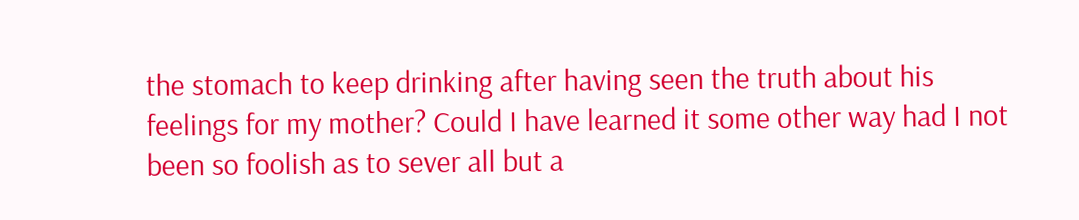the stomach to keep drinking after having seen the truth about his feelings for my mother? Could I have learned it some other way had I not been so foolish as to sever all but a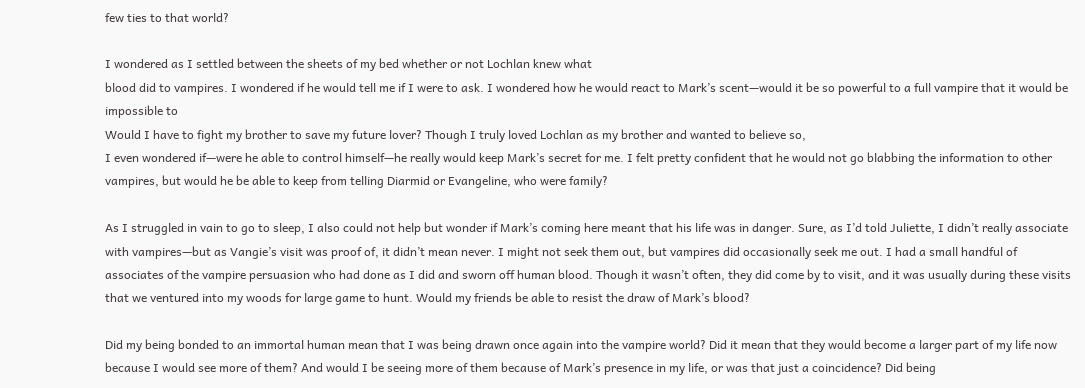few ties to that world?

I wondered as I settled between the sheets of my bed whether or not Lochlan knew what
blood did to vampires. I wondered if he would tell me if I were to ask. I wondered how he would react to Mark’s scent—would it be so powerful to a full vampire that it would be impossible to
Would I have to fight my brother to save my future lover? Though I truly loved Lochlan as my brother and wanted to believe so,
I even wondered if—were he able to control himself—he really would keep Mark’s secret for me. I felt pretty confident that he would not go blabbing the information to other vampires, but would he be able to keep from telling Diarmid or Evangeline, who were family?

As I struggled in vain to go to sleep, I also could not help but wonder if Mark’s coming here meant that his life was in danger. Sure, as I’d told Juliette, I didn’t really associate with vampires—but as Vangie’s visit was proof of, it didn’t mean never. I might not seek them out, but vampires did occasionally seek me out. I had a small handful of associates of the vampire persuasion who had done as I did and sworn off human blood. Though it wasn’t often, they did come by to visit, and it was usually during these visits that we ventured into my woods for large game to hunt. Would my friends be able to resist the draw of Mark’s blood?

Did my being bonded to an immortal human mean that I was being drawn once again into the vampire world? Did it mean that they would become a larger part of my life now because I would see more of them? And would I be seeing more of them because of Mark’s presence in my life, or was that just a coincidence? Did being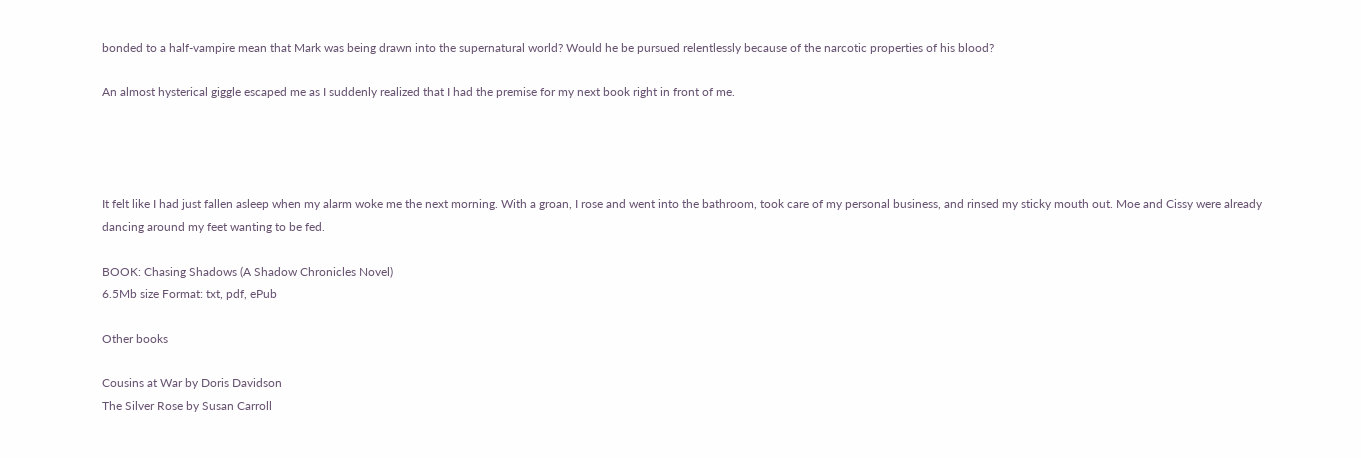bonded to a half-vampire mean that Mark was being drawn into the supernatural world? Would he be pursued relentlessly because of the narcotic properties of his blood?

An almost hysterical giggle escaped me as I suddenly realized that I had the premise for my next book right in front of me.




It felt like I had just fallen asleep when my alarm woke me the next morning. With a groan, I rose and went into the bathroom, took care of my personal business, and rinsed my sticky mouth out. Moe and Cissy were already dancing around my feet wanting to be fed.

BOOK: Chasing Shadows (A Shadow Chronicles Novel)
6.5Mb size Format: txt, pdf, ePub

Other books

Cousins at War by Doris Davidson
The Silver Rose by Susan Carroll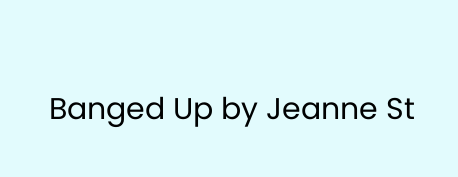Banged Up by Jeanne St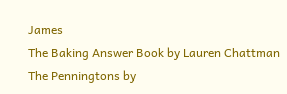James
The Baking Answer Book by Lauren Chattman
The Penningtons by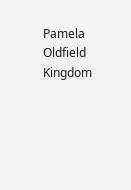Pamela Oldfield
Kingdom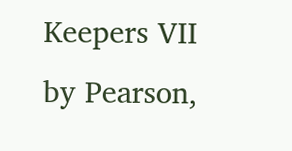Keepers VII by Pearson,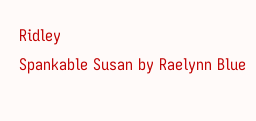Ridley
Spankable Susan by Raelynn Blue